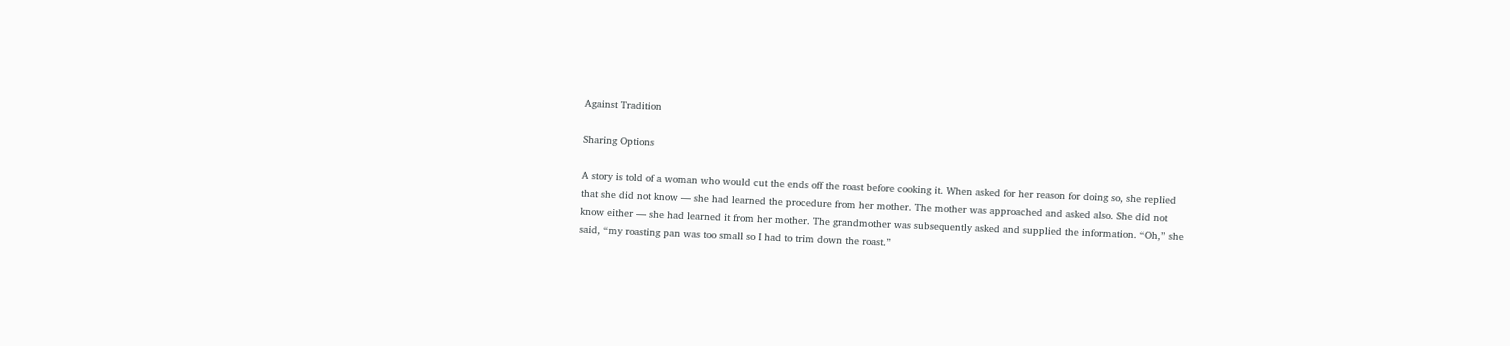Against Tradition

Sharing Options

A story is told of a woman who would cut the ends off the roast before cooking it. When asked for her reason for doing so, she replied that she did not know — she had learned the procedure from her mother. The mother was approached and asked also. She did not know either — she had learned it from her mother. The grandmother was subsequently asked and supplied the information. “Oh,” she said, “my roasting pan was too small so I had to trim down the roast.”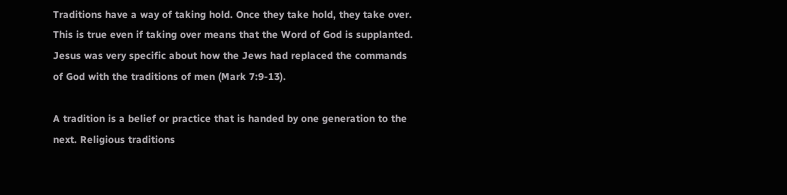Traditions have a way of taking hold. Once they take hold, they take over. This is true even if taking over means that the Word of God is supplanted. Jesus was very specific about how the Jews had replaced the commands of God with the traditions of men (Mark 7:9-13).

A tradition is a belief or practice that is handed by one generation to the next. Religious traditions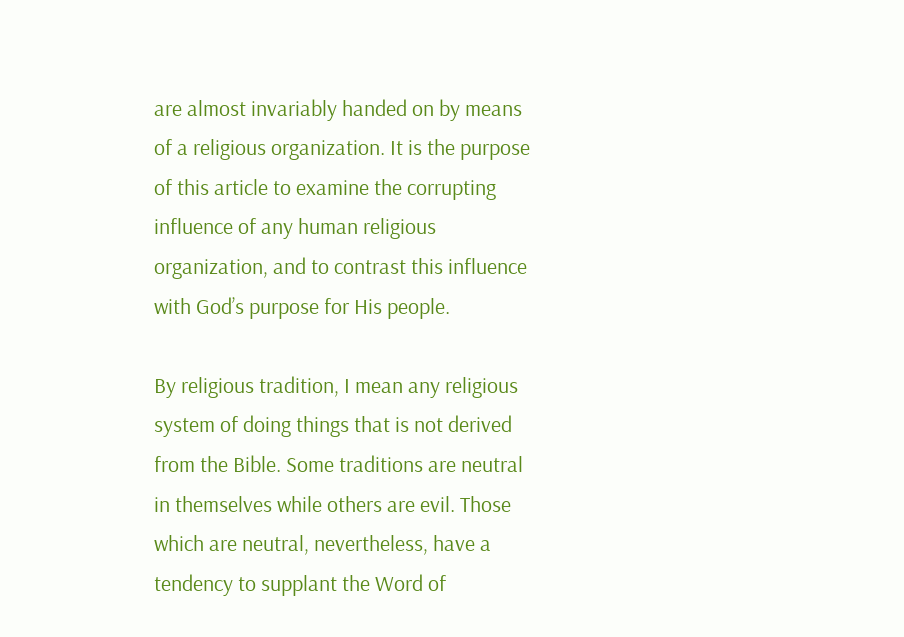are almost invariably handed on by means of a religious organization. It is the purpose of this article to examine the corrupting influence of any human religious organization, and to contrast this influence with God’s purpose for His people.

By religious tradition, I mean any religious system of doing things that is not derived from the Bible. Some traditions are neutral in themselves while others are evil. Those which are neutral, nevertheless, have a tendency to supplant the Word of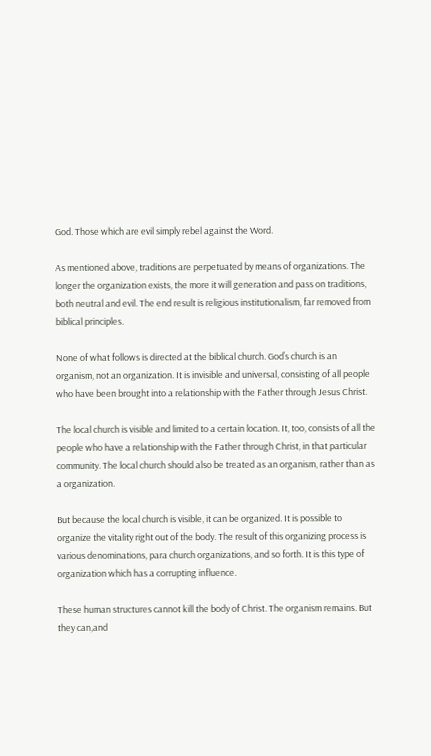God. Those which are evil simply rebel against the Word.

As mentioned above, traditions are perpetuated by means of organizations. The longer the organization exists, the more it will generation and pass on traditions, both neutral and evil. The end result is religious institutionalism, far removed from biblical principles.

None of what follows is directed at the biblical church. God’s church is an organism, not an organization. It is invisible and universal, consisting of all people who have been brought into a relationship with the Father through Jesus Christ.

The local church is visible and limited to a certain location. It, too, consists of all the people who have a relationship with the Father through Christ, in that particular community. The local church should also be treated as an organism, rather than as a organization.

But because the local church is visible, it can be organized. It is possible to organize the vitality right out of the body. The result of this organizing process is various denominations, para church organizations, and so forth. It is this type of organization which has a corrupting influence.

These human structures cannot kill the body of Christ. The organism remains. But they can,and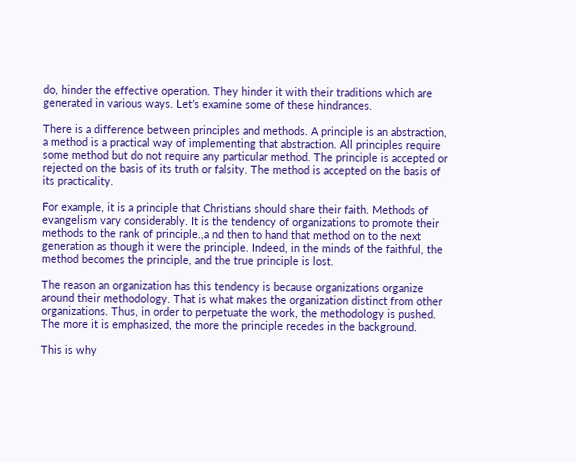do, hinder the effective operation. They hinder it with their traditions which are generated in various ways. Let’s examine some of these hindrances.

There is a difference between principles and methods. A principle is an abstraction, a method is a practical way of implementing that abstraction. All principles require some method but do not require any particular method. The principle is accepted or rejected on the basis of its truth or falsity. The method is accepted on the basis of its practicality.

For example, it is a principle that Christians should share their faith. Methods of evangelism vary considerably. It is the tendency of organizations to promote their methods to the rank of principle.,a nd then to hand that method on to the next generation as though it were the principle. Indeed, in the minds of the faithful, the method becomes the principle, and the true principle is lost.

The reason an organization has this tendency is because organizations organize around their methodology. That is what makes the organization distinct from other organizations. Thus, in order to perpetuate the work, the methodology is pushed. The more it is emphasized, the more the principle recedes in the background.

This is why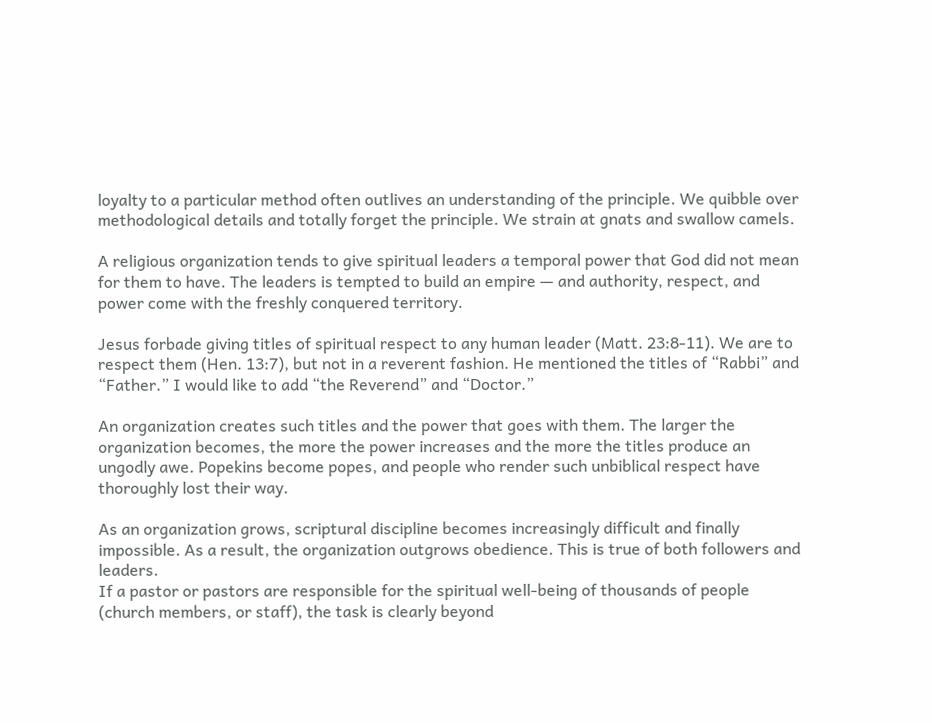loyalty to a particular method often outlives an understanding of the principle. We quibble over methodological details and totally forget the principle. We strain at gnats and swallow camels.

A religious organization tends to give spiritual leaders a temporal power that God did not mean for them to have. The leaders is tempted to build an empire — and authority, respect, and power come with the freshly conquered territory.

Jesus forbade giving titles of spiritual respect to any human leader (Matt. 23:8-11). We are to respect them (Hen. 13:7), but not in a reverent fashion. He mentioned the titles of “Rabbi” and “Father.” I would like to add “the Reverend” and “Doctor.”

An organization creates such titles and the power that goes with them. The larger the organization becomes, the more the power increases and the more the titles produce an ungodly awe. Popekins become popes, and people who render such unbiblical respect have thoroughly lost their way.

As an organization grows, scriptural discipline becomes increasingly difficult and finally impossible. As a result, the organization outgrows obedience. This is true of both followers and leaders.
If a pastor or pastors are responsible for the spiritual well-being of thousands of people (church members, or staff), the task is clearly beyond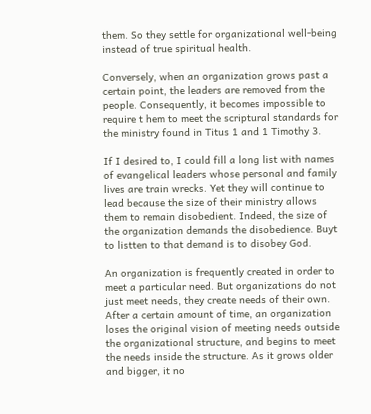them. So they settle for organizational well-being instead of true spiritual health.

Conversely, when an organization grows past a certain point, the leaders are removed from the people. Consequently, it becomes impossible to require t hem to meet the scriptural standards for the ministry found in Titus 1 and 1 Timothy 3.

If I desired to, I could fill a long list with names of evangelical leaders whose personal and family lives are train wrecks. Yet they will continue to lead because the size of their ministry allows them to remain disobedient. Indeed, the size of the organization demands the disobedience. Buyt to listten to that demand is to disobey God.

An organization is frequently created in order to meet a particular need. But organizations do not just meet needs, they create needs of their own. After a certain amount of time, an organization loses the original vision of meeting needs outside the organizational structure, and begins to meet the needs inside the structure. As it grows older and bigger, it no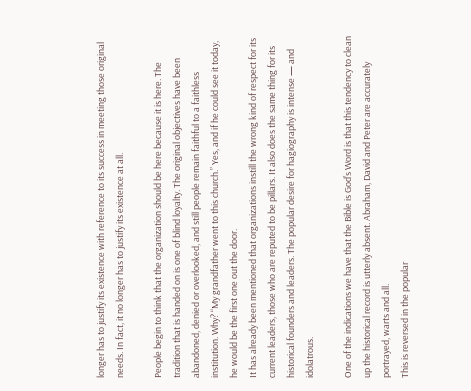longer has to justify its existence with reference to its success in meeting those original needs. In fact, it no longer has to justify its existence at all.

People begin to think that the organization should be here because it is here. The tradition that is handed on is one of blind loyalty. The original objectives have been abandoned, denied or overlooked, and still people remain faithful to a faithless institution. Why? “My grandfather went to this church.” Yes, and if he could see it today, he would be the first one out the door.
It has already been mentioned that organizations instill the wrong kind of respect for its current leaders, those who are reputed to be pillars. It also does the same thing for its historical founders and leaders. The popular desire for hagiography is intense — and idolatrous.

One of the indications we have that the Bible is God’s Word is that this tendency to clean up the historical record is utterly absent. Abraham, David and Peter are accurately portrayed, warts and all.
This is reversed in the popular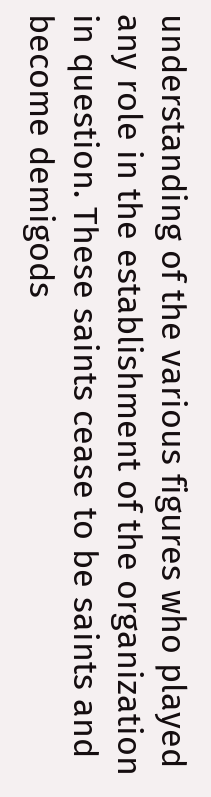understanding of the various figures who played any role in the establishment of the organization in question. These saints cease to be saints and become demigods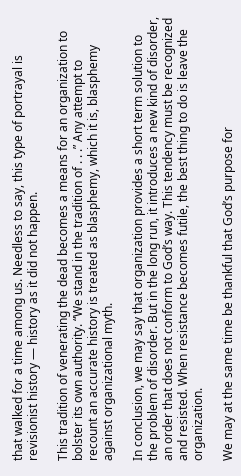that walked for a time among us. Needless to say, this type of portrayal is revisionist history — history as it did not happen.

This tradition of venerating the dead becomes a means for an organization to bolster its own authority. “We stand in the tradition of . . .” Any attempt to recount an accurate history is treated as blasphemy, which it is, blasphemy against organizational myth.

In conclusion, we may say that organization provides a short term solution to the problem of disorder. But in the long run, it introduces a new kind of disorder, an order that does not conform to God’s way. This tendency must be recognized and resisted. When resistance becomes futile, the best thing to do is leave the organization.

We may at the same time be thankful that God’s purpose for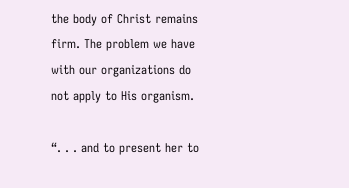the body of Christ remains firm. The problem we have with our organizations do not apply to His organism.

“. . . and to present her to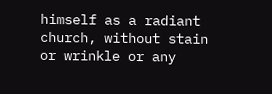himself as a radiant church, without stain or wrinkle or any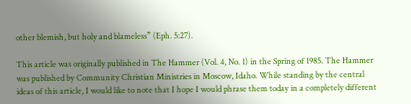other blemish, but holy and blameless” (Eph. 5:27).

This article was originally published in The Hammer (Vol. 4, No. 1) in the Spring of 1985. The Hammer was published by Community Christian Ministries in Moscow, Idaho. While standing by the central ideas of this article, I would like to note that I hope I would phrase them today in a completely different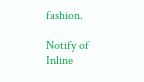fashion.

Notify of
Inline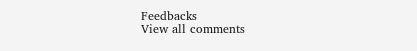Feedbacks
View all comments